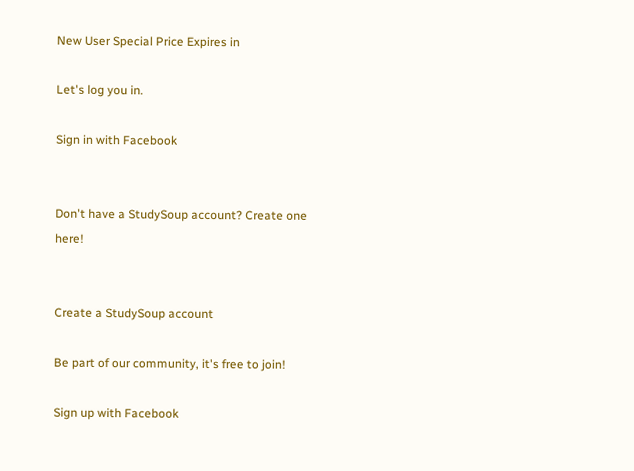New User Special Price Expires in

Let's log you in.

Sign in with Facebook


Don't have a StudySoup account? Create one here!


Create a StudySoup account

Be part of our community, it's free to join!

Sign up with Facebook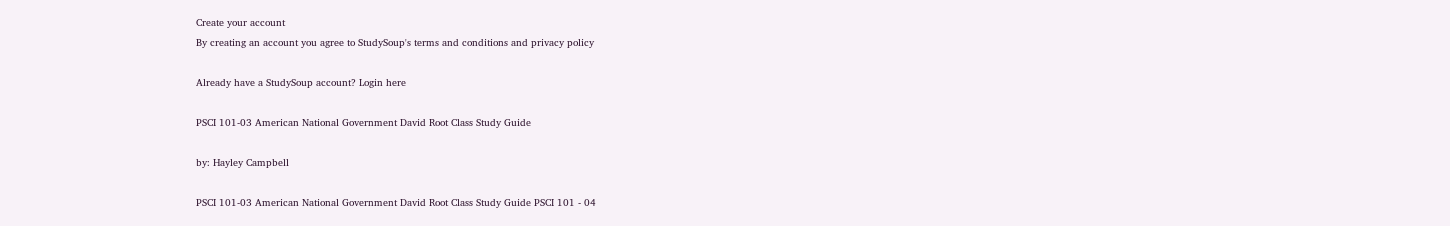Create your account
By creating an account you agree to StudySoup's terms and conditions and privacy policy

Already have a StudySoup account? Login here

PSCI 101-03 American National Government David Root Class Study Guide

by: Hayley Campbell

PSCI 101-03 American National Government David Root Class Study Guide PSCI 101 - 04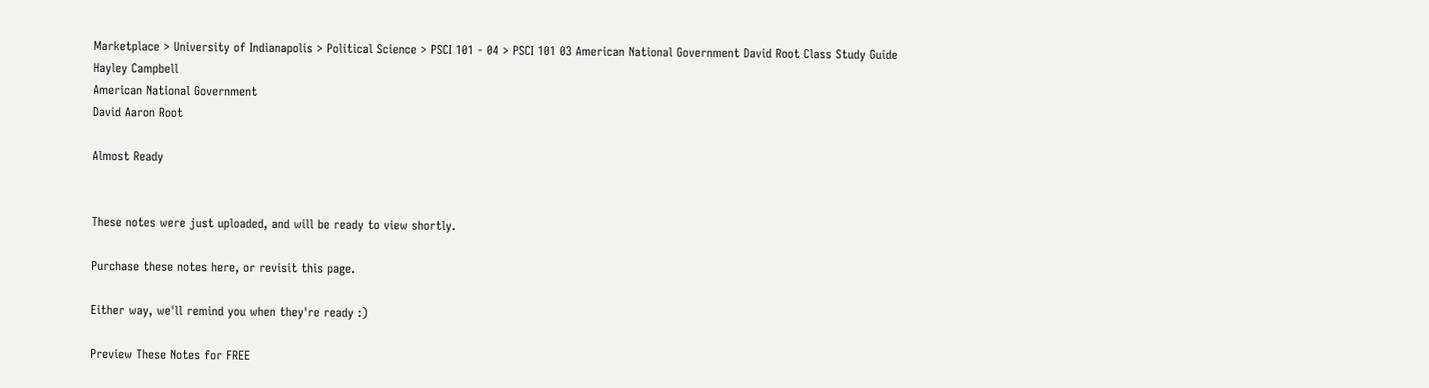Marketplace > University of Indianapolis > Political Science > PSCI 101 - 04 > PSCI 101 03 American National Government David Root Class Study Guide
Hayley Campbell
American National Government
David Aaron Root

Almost Ready


These notes were just uploaded, and will be ready to view shortly.

Purchase these notes here, or revisit this page.

Either way, we'll remind you when they're ready :)

Preview These Notes for FREE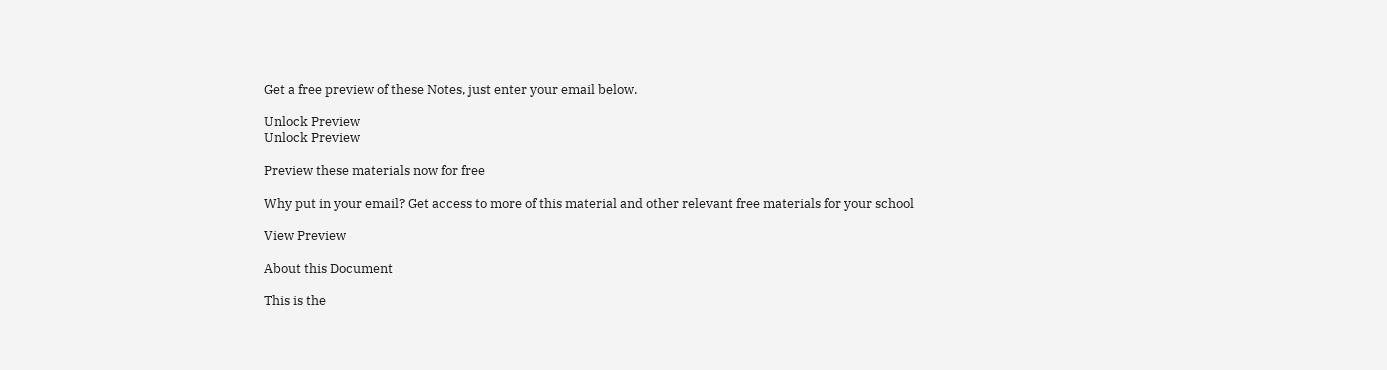Get a free preview of these Notes, just enter your email below.

Unlock Preview
Unlock Preview

Preview these materials now for free

Why put in your email? Get access to more of this material and other relevant free materials for your school

View Preview

About this Document

This is the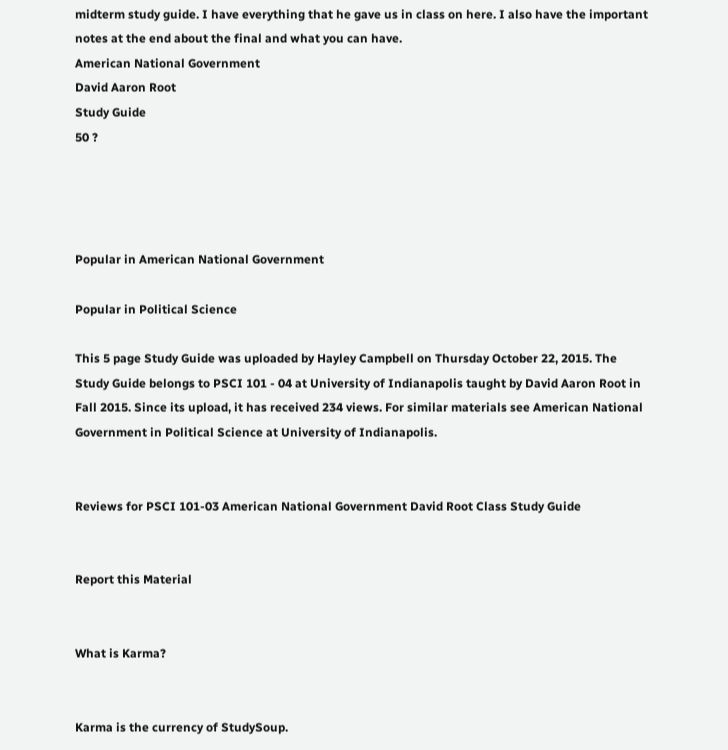midterm study guide. I have everything that he gave us in class on here. I also have the important notes at the end about the final and what you can have.
American National Government
David Aaron Root
Study Guide
50 ?




Popular in American National Government

Popular in Political Science

This 5 page Study Guide was uploaded by Hayley Campbell on Thursday October 22, 2015. The Study Guide belongs to PSCI 101 - 04 at University of Indianapolis taught by David Aaron Root in Fall 2015. Since its upload, it has received 234 views. For similar materials see American National Government in Political Science at University of Indianapolis.


Reviews for PSCI 101-03 American National Government David Root Class Study Guide


Report this Material


What is Karma?


Karma is the currency of StudySoup.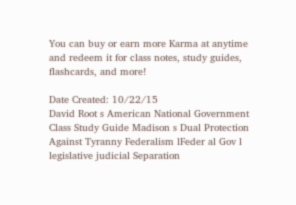You can buy or earn more Karma at anytime and redeem it for class notes, study guides, flashcards, and more!

Date Created: 10/22/15
David Root s American National Government Class Study Guide Madison s Dual Protection Against Tyranny Federalism lFeder al Gov l legislative judicial Separation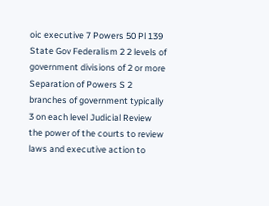oic executive 7 Powers 50 Pl 139 State Gov Federalism 2 2 levels of government divisions of 2 or more Separation of Powers S 2 branches of government typically 3 on each level Judicial Review the power of the courts to review laws and executive action to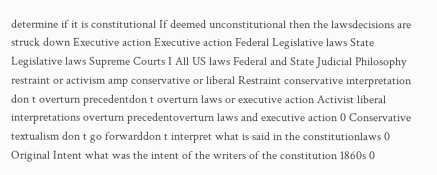determine if it is constitutional If deemed unconstitutional then the lawsdecisions are struck down Executive action Executive action Federal Legislative laws State Legislative laws Supreme Courts I All US laws Federal and State Judicial Philosophy restraint or activism amp conservative or liberal Restraint conservative interpretation don t overturn precedentdon t overturn laws or executive action Activist liberal interpretations overturn precedentoverturn laws and executive action 0 Conservative textualism don t go forwarddon t interpret what is said in the constitutionlaws 0 Original Intent what was the intent of the writers of the constitution 1860s 0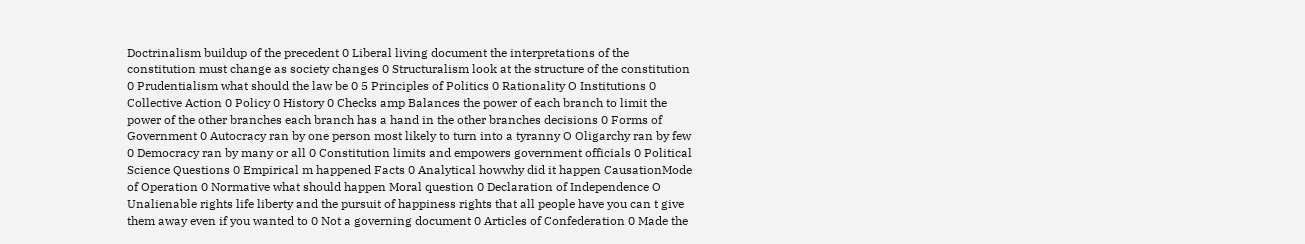Doctrinalism buildup of the precedent 0 Liberal living document the interpretations of the constitution must change as society changes 0 Structuralism look at the structure of the constitution 0 Prudentialism what should the law be 0 5 Principles of Politics 0 Rationality O Institutions 0 Collective Action 0 Policy 0 History 0 Checks amp Balances the power of each branch to limit the power of the other branches each branch has a hand in the other branches decisions 0 Forms of Government 0 Autocracy ran by one person most likely to turn into a tyranny O Oligarchy ran by few 0 Democracy ran by many or all 0 Constitution limits and empowers government officials 0 Political Science Questions 0 Empirical m happened Facts 0 Analytical howwhy did it happen CausationMode of Operation 0 Normative what should happen Moral question 0 Declaration of Independence O Unalienable rights life liberty and the pursuit of happiness rights that all people have you can t give them away even if you wanted to 0 Not a governing document 0 Articles of Confederation 0 Made the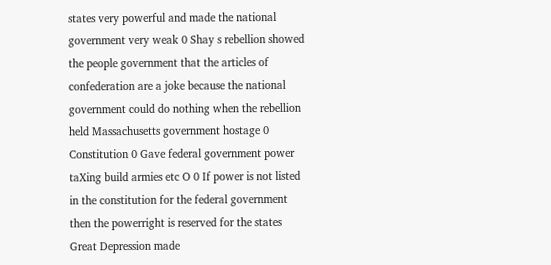states very powerful and made the national government very weak 0 Shay s rebellion showed the people government that the articles of confederation are a joke because the national government could do nothing when the rebellion held Massachusetts government hostage 0 Constitution 0 Gave federal government power taXing build armies etc O 0 If power is not listed in the constitution for the federal government then the powerright is reserved for the states Great Depression made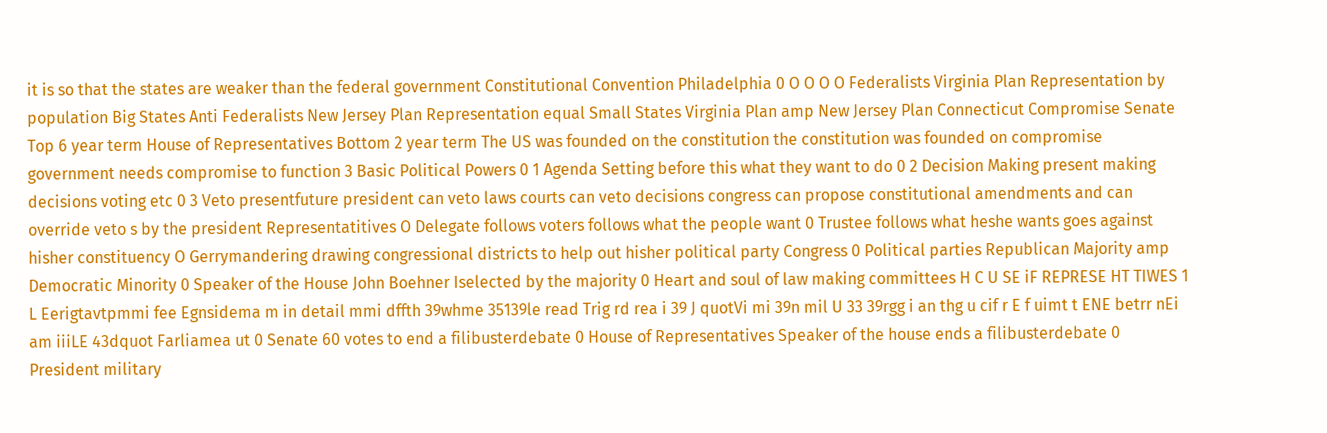it is so that the states are weaker than the federal government Constitutional Convention Philadelphia 0 O O O O Federalists Virginia Plan Representation by population Big States Anti Federalists New Jersey Plan Representation equal Small States Virginia Plan amp New Jersey Plan Connecticut Compromise Senate Top 6 year term House of Representatives Bottom 2 year term The US was founded on the constitution the constitution was founded on compromise government needs compromise to function 3 Basic Political Powers 0 1 Agenda Setting before this what they want to do 0 2 Decision Making present making decisions voting etc 0 3 Veto presentfuture president can veto laws courts can veto decisions congress can propose constitutional amendments and can override veto s by the president Representatitives O Delegate follows voters follows what the people want 0 Trustee follows what heshe wants goes against hisher constituency O Gerrymandering drawing congressional districts to help out hisher political party Congress 0 Political parties Republican Majority amp Democratic Minority 0 Speaker of the House John Boehner Iselected by the majority 0 Heart and soul of law making committees H C U SE iF REPRESE HT TIWES 1 L Eerigtavtpmmi fee Egnsidema m in detail mmi dffth 39whme 35139le read Trig rd rea i 39 J quotVi mi 39n mil U 33 39rgg i an thg u cif r E f uimt t ENE betrr nEi am iiiLE 43dquot Farliamea ut 0 Senate 60 votes to end a filibusterdebate 0 House of Representatives Speaker of the house ends a filibusterdebate 0 President military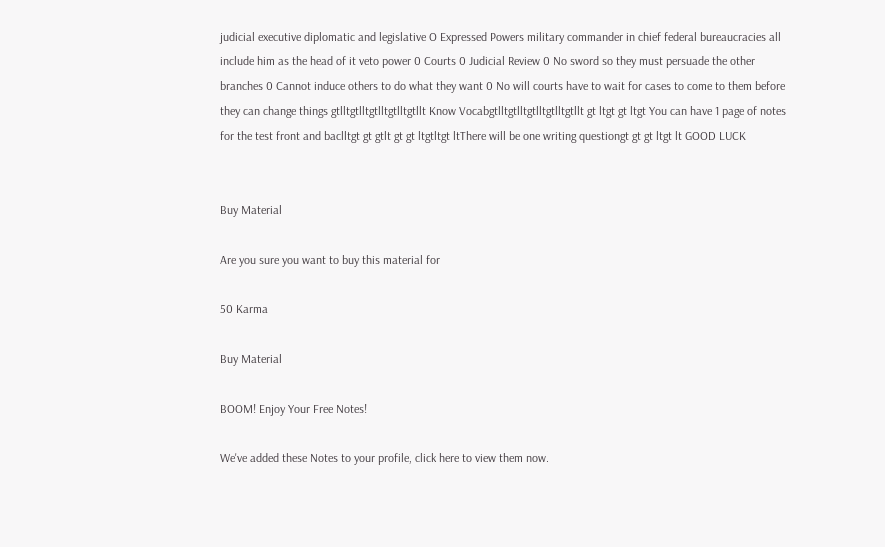judicial executive diplomatic and legislative O Expressed Powers military commander in chief federal bureaucracies all include him as the head of it veto power 0 Courts 0 Judicial Review 0 No sword so they must persuade the other branches 0 Cannot induce others to do what they want 0 No will courts have to wait for cases to come to them before they can change things gtlltgtlltgtlltgtlltgtllt Know Vocabgtlltgtlltgtlltgtlltgtllt gt ltgt gt ltgt You can have 1 page of notes for the test front and baclltgt gt gtlt gt gt ltgtltgt ltThere will be one writing questiongt gt gt ltgt lt GOOD LUCK


Buy Material

Are you sure you want to buy this material for

50 Karma

Buy Material

BOOM! Enjoy Your Free Notes!

We've added these Notes to your profile, click here to view them now.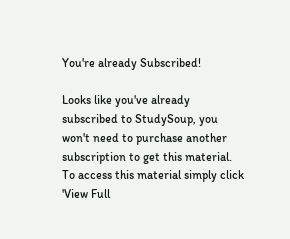You're already Subscribed!

Looks like you've already subscribed to StudySoup, you won't need to purchase another subscription to get this material. To access this material simply click 'View Full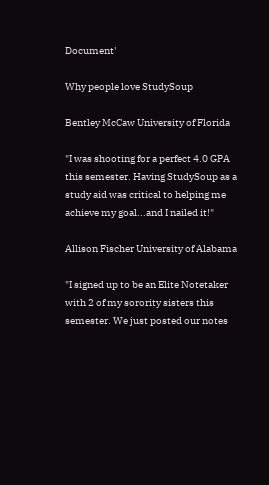Document'

Why people love StudySoup

Bentley McCaw University of Florida

"I was shooting for a perfect 4.0 GPA this semester. Having StudySoup as a study aid was critical to helping me achieve my goal...and I nailed it!"

Allison Fischer University of Alabama

"I signed up to be an Elite Notetaker with 2 of my sorority sisters this semester. We just posted our notes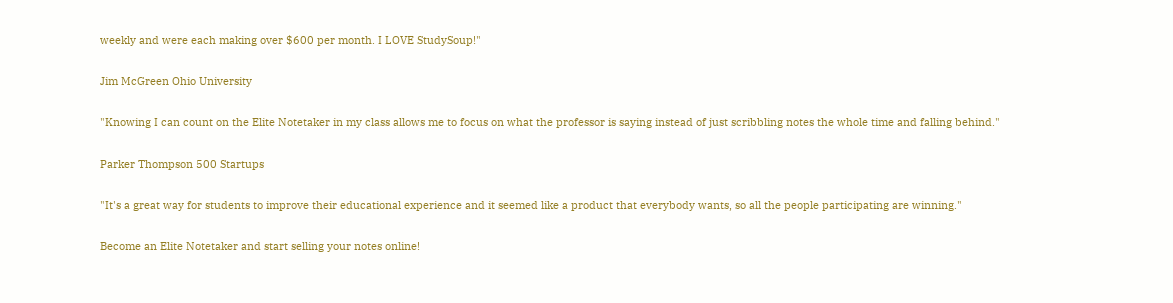weekly and were each making over $600 per month. I LOVE StudySoup!"

Jim McGreen Ohio University

"Knowing I can count on the Elite Notetaker in my class allows me to focus on what the professor is saying instead of just scribbling notes the whole time and falling behind."

Parker Thompson 500 Startups

"It's a great way for students to improve their educational experience and it seemed like a product that everybody wants, so all the people participating are winning."

Become an Elite Notetaker and start selling your notes online!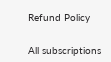Refund Policy


All subscriptions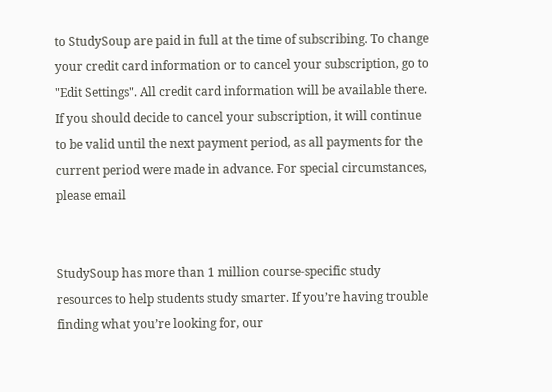to StudySoup are paid in full at the time of subscribing. To change your credit card information or to cancel your subscription, go to "Edit Settings". All credit card information will be available there. If you should decide to cancel your subscription, it will continue to be valid until the next payment period, as all payments for the current period were made in advance. For special circumstances, please email


StudySoup has more than 1 million course-specific study resources to help students study smarter. If you’re having trouble finding what you’re looking for, our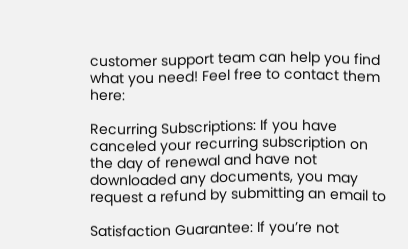customer support team can help you find what you need! Feel free to contact them here:

Recurring Subscriptions: If you have canceled your recurring subscription on the day of renewal and have not downloaded any documents, you may request a refund by submitting an email to

Satisfaction Guarantee: If you’re not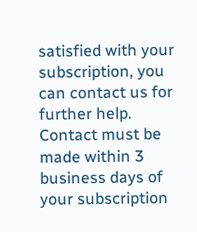satisfied with your subscription, you can contact us for further help. Contact must be made within 3 business days of your subscription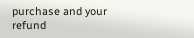purchase and your refund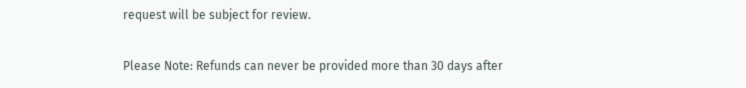request will be subject for review.

Please Note: Refunds can never be provided more than 30 days after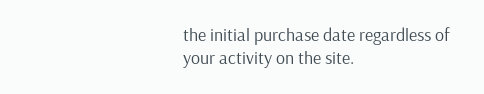the initial purchase date regardless of your activity on the site.